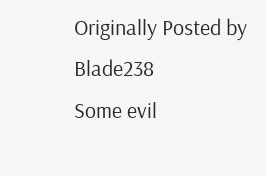Originally Posted by Blade238
Some evil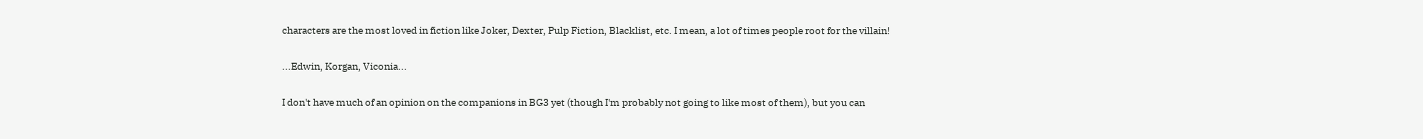characters are the most loved in fiction like Joker, Dexter, Pulp Fiction, Blacklist, etc. I mean, a lot of times people root for the villain!

...Edwin, Korgan, Viconia...

I don't have much of an opinion on the companions in BG3 yet (though I'm probably not going to like most of them), but you can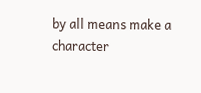by all means make a character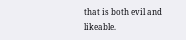that is both evil and likeable.